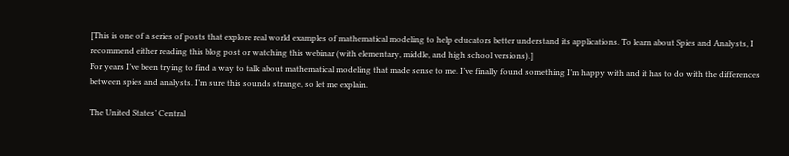[This is one of a series of posts that explore real world examples of mathematical modeling to help educators better understand its applications. To learn about Spies and Analysts, I recommend either reading this blog post or watching this webinar (with elementary, middle, and high school versions).]
For years I’ve been trying to find a way to talk about mathematical modeling that made sense to me. I’ve finally found something I’m happy with and it has to do with the differences between spies and analysts. I’m sure this sounds strange, so let me explain.

The United States’ Central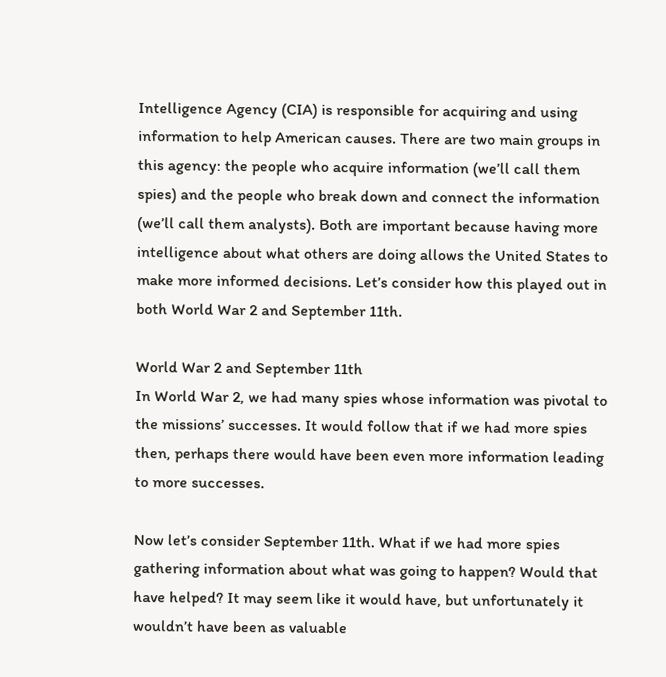Intelligence Agency (CIA) is responsible for acquiring and using information to help American causes. There are two main groups in this agency: the people who acquire information (we’ll call them spies) and the people who break down and connect the information (we’ll call them analysts). Both are important because having more intelligence about what others are doing allows the United States to make more informed decisions. Let’s consider how this played out in both World War 2 and September 11th.

World War 2 and September 11th
In World War 2, we had many spies whose information was pivotal to the missions’ successes. It would follow that if we had more spies then, perhaps there would have been even more information leading to more successes.

Now let’s consider September 11th. What if we had more spies gathering information about what was going to happen? Would that have helped? It may seem like it would have, but unfortunately it wouldn’t have been as valuable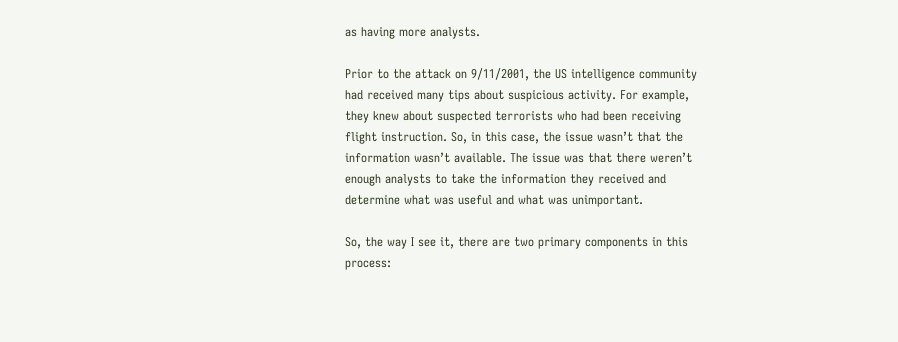as having more analysts.

Prior to the attack on 9/11/2001, the US intelligence community had received many tips about suspicious activity. For example, they knew about suspected terrorists who had been receiving flight instruction. So, in this case, the issue wasn’t that the information wasn’t available. The issue was that there weren’t enough analysts to take the information they received and determine what was useful and what was unimportant.

So, the way I see it, there are two primary components in this process: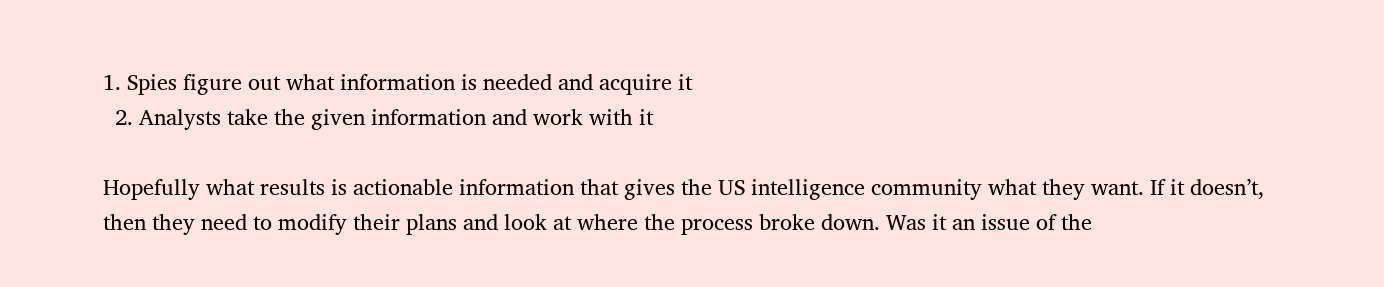1. Spies figure out what information is needed and acquire it
  2. Analysts take the given information and work with it

Hopefully what results is actionable information that gives the US intelligence community what they want. If it doesn’t, then they need to modify their plans and look at where the process broke down. Was it an issue of the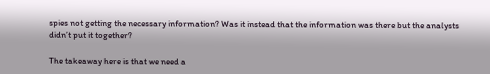spies not getting the necessary information? Was it instead that the information was there but the analysts didn’t put it together?

The takeaway here is that we need a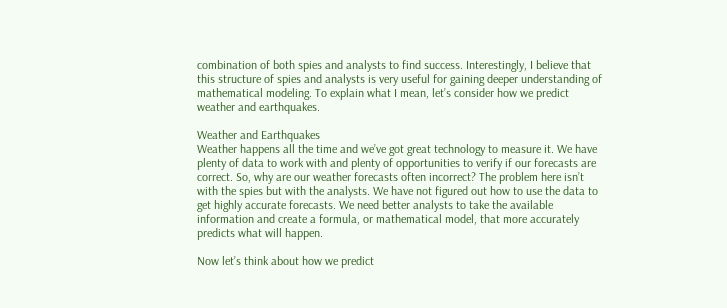combination of both spies and analysts to find success. Interestingly, I believe that this structure of spies and analysts is very useful for gaining deeper understanding of mathematical modeling. To explain what I mean, let’s consider how we predict weather and earthquakes.

Weather and Earthquakes
Weather happens all the time and we’ve got great technology to measure it. We have plenty of data to work with and plenty of opportunities to verify if our forecasts are correct. So, why are our weather forecasts often incorrect? The problem here isn’t with the spies but with the analysts. We have not figured out how to use the data to get highly accurate forecasts. We need better analysts to take the available information and create a formula, or mathematical model, that more accurately predicts what will happen.

Now let’s think about how we predict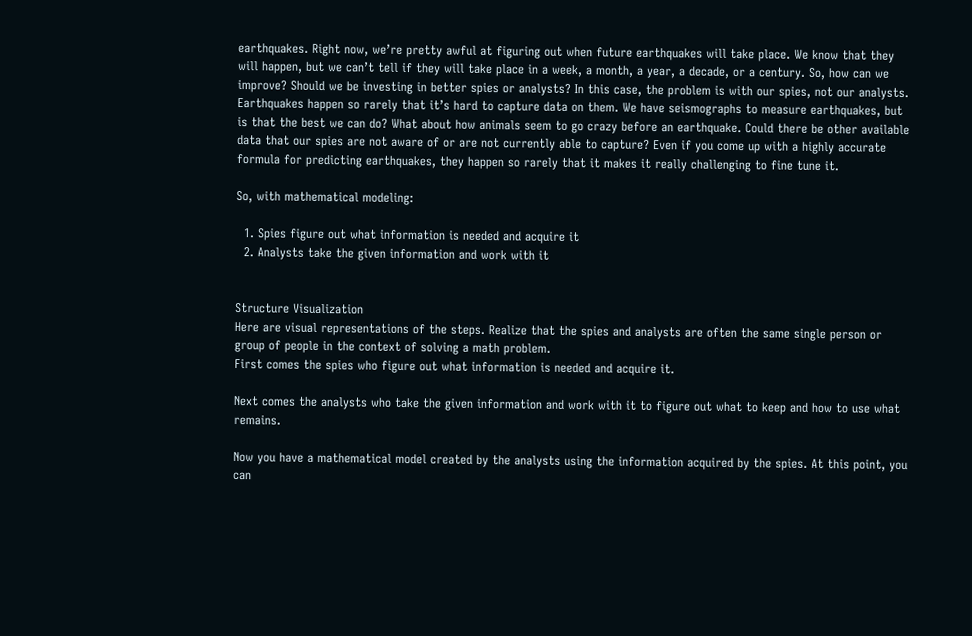earthquakes. Right now, we’re pretty awful at figuring out when future earthquakes will take place. We know that they will happen, but we can’t tell if they will take place in a week, a month, a year, a decade, or a century. So, how can we improve? Should we be investing in better spies or analysts? In this case, the problem is with our spies, not our analysts. Earthquakes happen so rarely that it’s hard to capture data on them. We have seismographs to measure earthquakes, but is that the best we can do? What about how animals seem to go crazy before an earthquake. Could there be other available data that our spies are not aware of or are not currently able to capture? Even if you come up with a highly accurate formula for predicting earthquakes, they happen so rarely that it makes it really challenging to fine tune it.

So, with mathematical modeling:

  1. Spies figure out what information is needed and acquire it
  2. Analysts take the given information and work with it


Structure Visualization
Here are visual representations of the steps. Realize that the spies and analysts are often the same single person or group of people in the context of solving a math problem.
First comes the spies who figure out what information is needed and acquire it.

Next comes the analysts who take the given information and work with it to figure out what to keep and how to use what remains.

Now you have a mathematical model created by the analysts using the information acquired by the spies. At this point, you can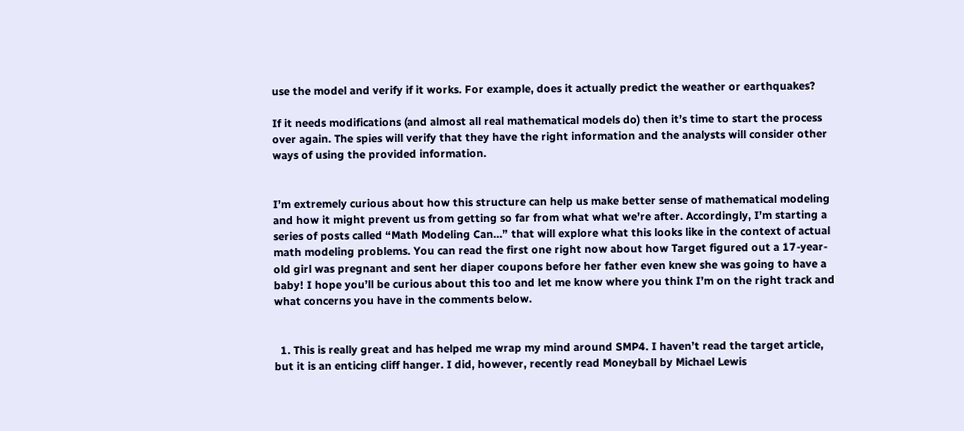use the model and verify if it works. For example, does it actually predict the weather or earthquakes?

If it needs modifications (and almost all real mathematical models do) then it’s time to start the process over again. The spies will verify that they have the right information and the analysts will consider other ways of using the provided information.


I’m extremely curious about how this structure can help us make better sense of mathematical modeling and how it might prevent us from getting so far from what what we’re after. Accordingly, I’m starting a series of posts called “Math Modeling Can…” that will explore what this looks like in the context of actual math modeling problems. You can read the first one right now about how Target figured out a 17-year-old girl was pregnant and sent her diaper coupons before her father even knew she was going to have a baby! I hope you’ll be curious about this too and let me know where you think I’m on the right track and what concerns you have in the comments below.


  1. This is really great and has helped me wrap my mind around SMP4. I haven’t read the target article, but it is an enticing cliff hanger. I did, however, recently read Moneyball by Michael Lewis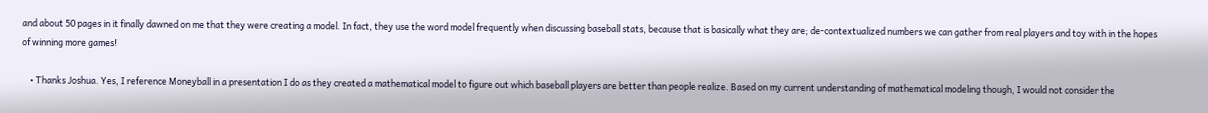and about 50 pages in it finally dawned on me that they were creating a model. In fact, they use the word model frequently when discussing baseball stats, because that is basically what they are; de-contextualized numbers we can gather from real players and toy with in the hopes of winning more games!

    • Thanks Joshua. Yes, I reference Moneyball in a presentation I do as they created a mathematical model to figure out which baseball players are better than people realize. Based on my current understanding of mathematical modeling though, I would not consider the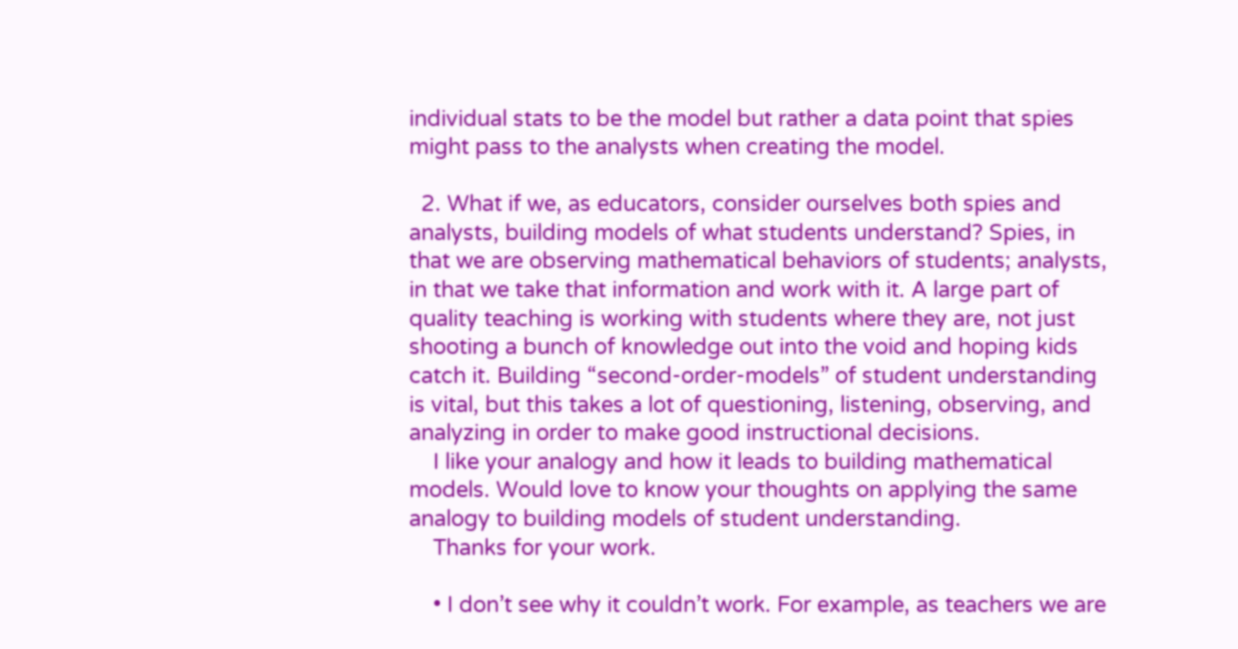individual stats to be the model but rather a data point that spies might pass to the analysts when creating the model.

  2. What if we, as educators, consider ourselves both spies and analysts, building models of what students understand? Spies, in that we are observing mathematical behaviors of students; analysts, in that we take that information and work with it. A large part of quality teaching is working with students where they are, not just shooting a bunch of knowledge out into the void and hoping kids catch it. Building “second-order-models” of student understanding is vital, but this takes a lot of questioning, listening, observing, and analyzing in order to make good instructional decisions.
    I like your analogy and how it leads to building mathematical models. Would love to know your thoughts on applying the same analogy to building models of student understanding.
    Thanks for your work.

    • I don’t see why it couldn’t work. For example, as teachers we are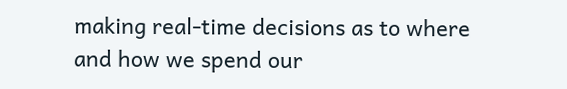making real-time decisions as to where and how we spend our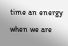time an energy when we are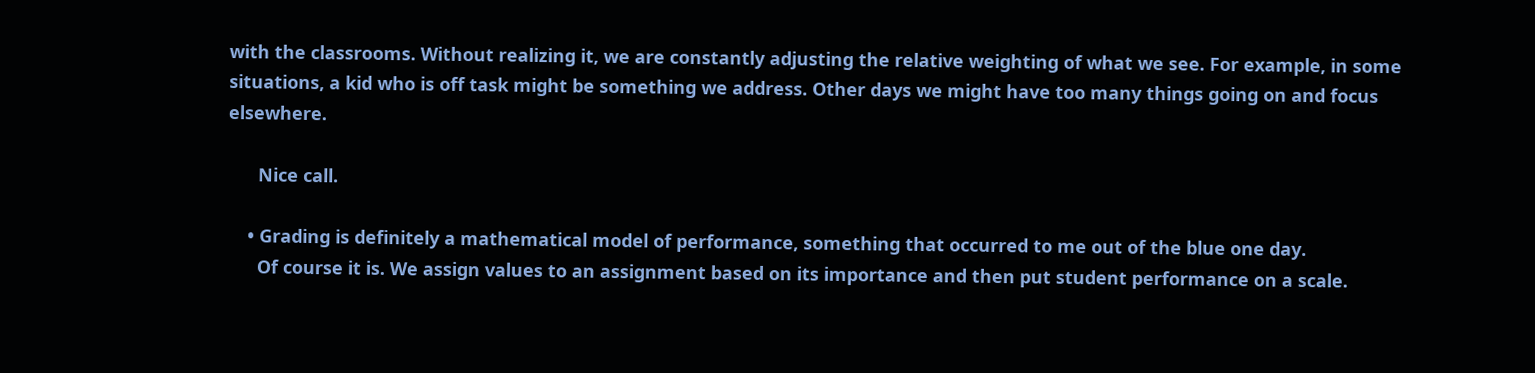with the classrooms. Without realizing it, we are constantly adjusting the relative weighting of what we see. For example, in some situations, a kid who is off task might be something we address. Other days we might have too many things going on and focus elsewhere.

      Nice call.

    • Grading is definitely a mathematical model of performance, something that occurred to me out of the blue one day.
      Of course it is. We assign values to an assignment based on its importance and then put student performance on a scale.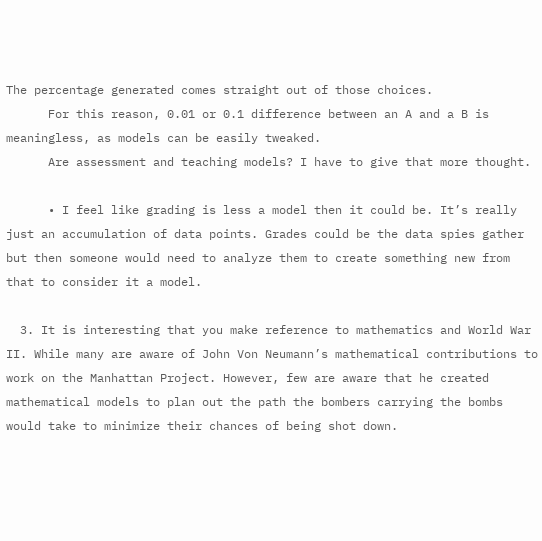The percentage generated comes straight out of those choices.
      For this reason, 0.01 or 0.1 difference between an A and a B is meaningless, as models can be easily tweaked.
      Are assessment and teaching models? I have to give that more thought.

      • I feel like grading is less a model then it could be. It’s really just an accumulation of data points. Grades could be the data spies gather but then someone would need to analyze them to create something new from that to consider it a model.

  3. It is interesting that you make reference to mathematics and World War II. While many are aware of John Von Neumann’s mathematical contributions to work on the Manhattan Project. However, few are aware that he created mathematical models to plan out the path the bombers carrying the bombs would take to minimize their chances of being shot down.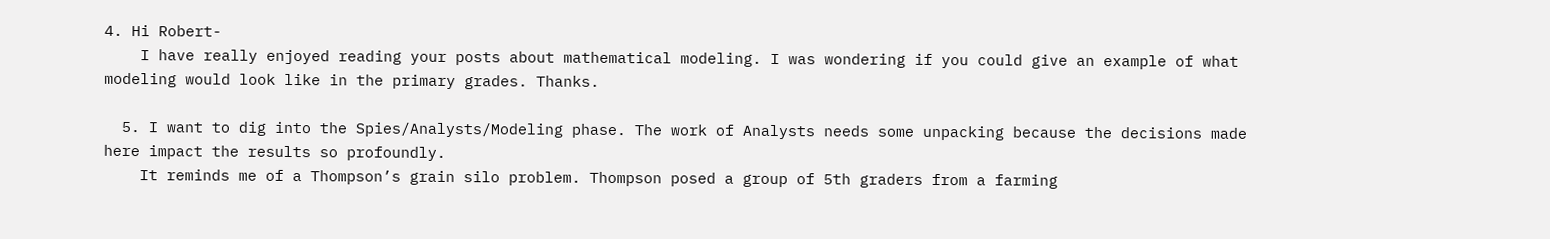4. Hi Robert-
    I have really enjoyed reading your posts about mathematical modeling. I was wondering if you could give an example of what modeling would look like in the primary grades. Thanks.

  5. I want to dig into the Spies/Analysts/Modeling phase. The work of Analysts needs some unpacking because the decisions made here impact the results so profoundly.
    It reminds me of a Thompson’s grain silo problem. Thompson posed a group of 5th graders from a farming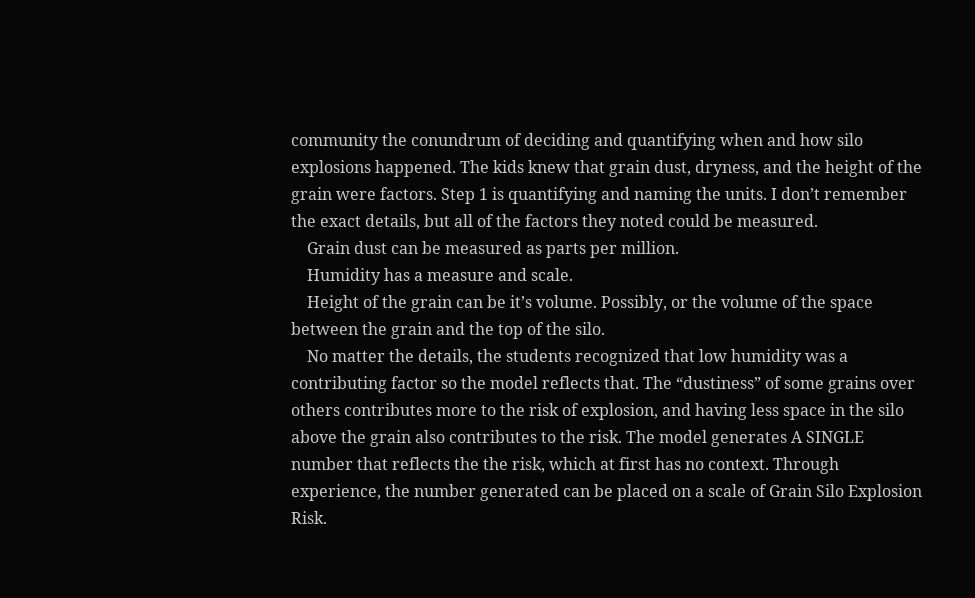community the conundrum of deciding and quantifying when and how silo explosions happened. The kids knew that grain dust, dryness, and the height of the grain were factors. Step 1 is quantifying and naming the units. I don’t remember the exact details, but all of the factors they noted could be measured.
    Grain dust can be measured as parts per million.
    Humidity has a measure and scale.
    Height of the grain can be it’s volume. Possibly, or the volume of the space between the grain and the top of the silo.
    No matter the details, the students recognized that low humidity was a contributing factor so the model reflects that. The “dustiness” of some grains over others contributes more to the risk of explosion, and having less space in the silo above the grain also contributes to the risk. The model generates A SINGLE number that reflects the the risk, which at first has no context. Through experience, the number generated can be placed on a scale of Grain Silo Explosion Risk.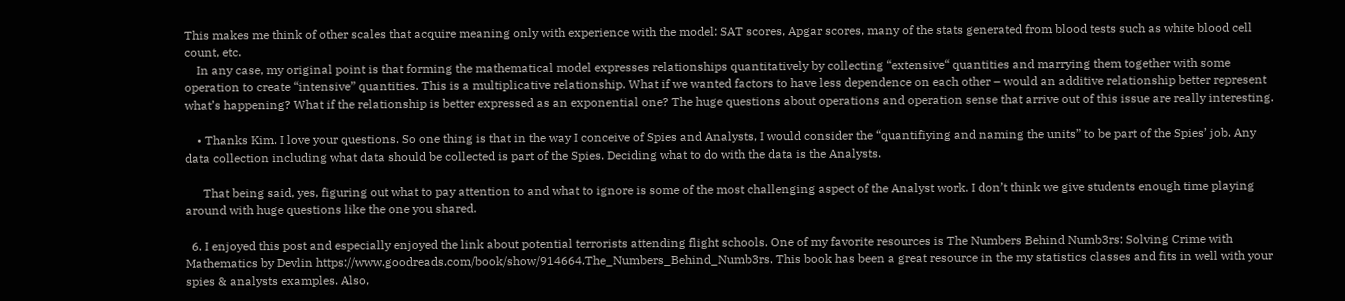This makes me think of other scales that acquire meaning only with experience with the model: SAT scores, Apgar scores, many of the stats generated from blood tests such as white blood cell count, etc.
    In any case, my original point is that forming the mathematical model expresses relationships quantitatively by collecting “extensive“ quantities and marrying them together with some operation to create “intensive” quantities. This is a multiplicative relationship. What if we wanted factors to have less dependence on each other – would an additive relationship better represent what’s happening? What if the relationship is better expressed as an exponential one? The huge questions about operations and operation sense that arrive out of this issue are really interesting.

    • Thanks Kim. I love your questions. So one thing is that in the way I conceive of Spies and Analysts, I would consider the “quantifiying and naming the units” to be part of the Spies’ job. Any data collection including what data should be collected is part of the Spies. Deciding what to do with the data is the Analysts.

      That being said, yes, figuring out what to pay attention to and what to ignore is some of the most challenging aspect of the Analyst work. I don’t think we give students enough time playing around with huge questions like the one you shared.

  6. I enjoyed this post and especially enjoyed the link about potential terrorists attending flight schools. One of my favorite resources is The Numbers Behind Numb3rs: Solving Crime with Mathematics by Devlin https://www.goodreads.com/book/show/914664.The_Numbers_Behind_Numb3rs. This book has been a great resource in the my statistics classes and fits in well with your spies & analysts examples. Also,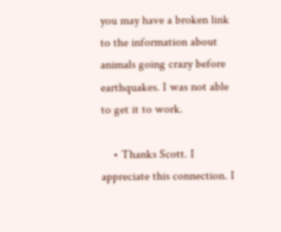you may have a broken link to the information about animals going crazy before earthquakes. I was not able to get it to work.

    • Thanks Scott. I appreciate this connection. I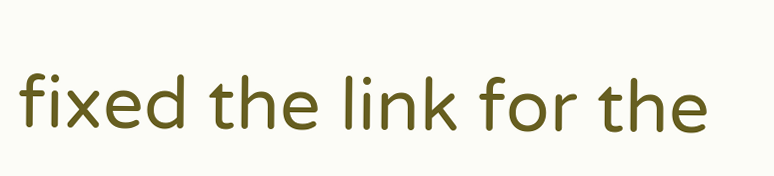fixed the link for the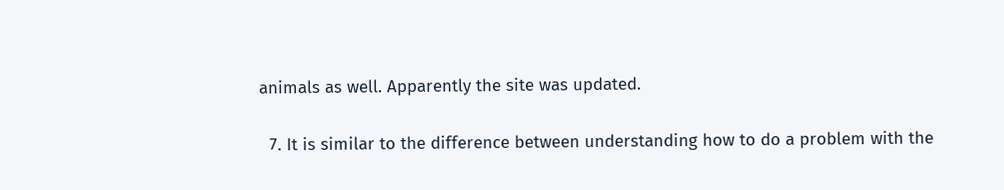animals as well. Apparently the site was updated.

  7. It is similar to the difference between understanding how to do a problem with the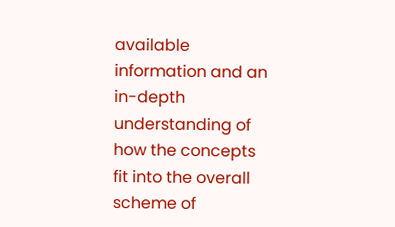available information and an in-depth understanding of how the concepts fit into the overall scheme of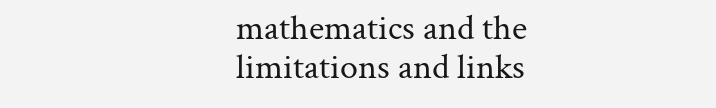mathematics and the limitations and links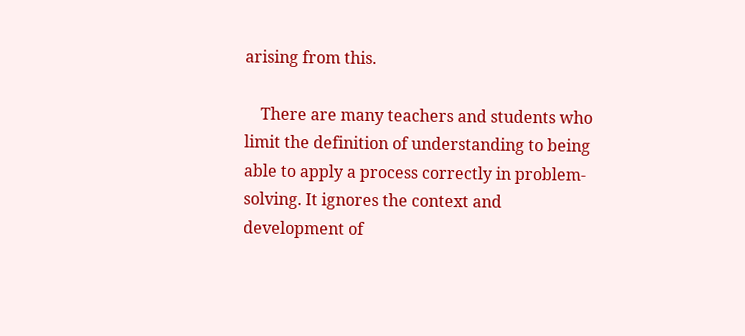arising from this.

    There are many teachers and students who limit the definition of understanding to being able to apply a process correctly in problem-solving. It ignores the context and development of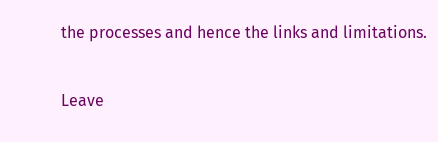the processes and hence the links and limitations.

Leave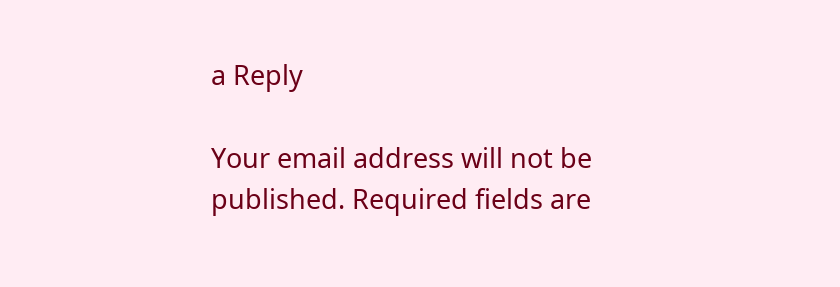a Reply

Your email address will not be published. Required fields are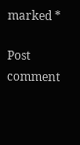marked *

Post comment